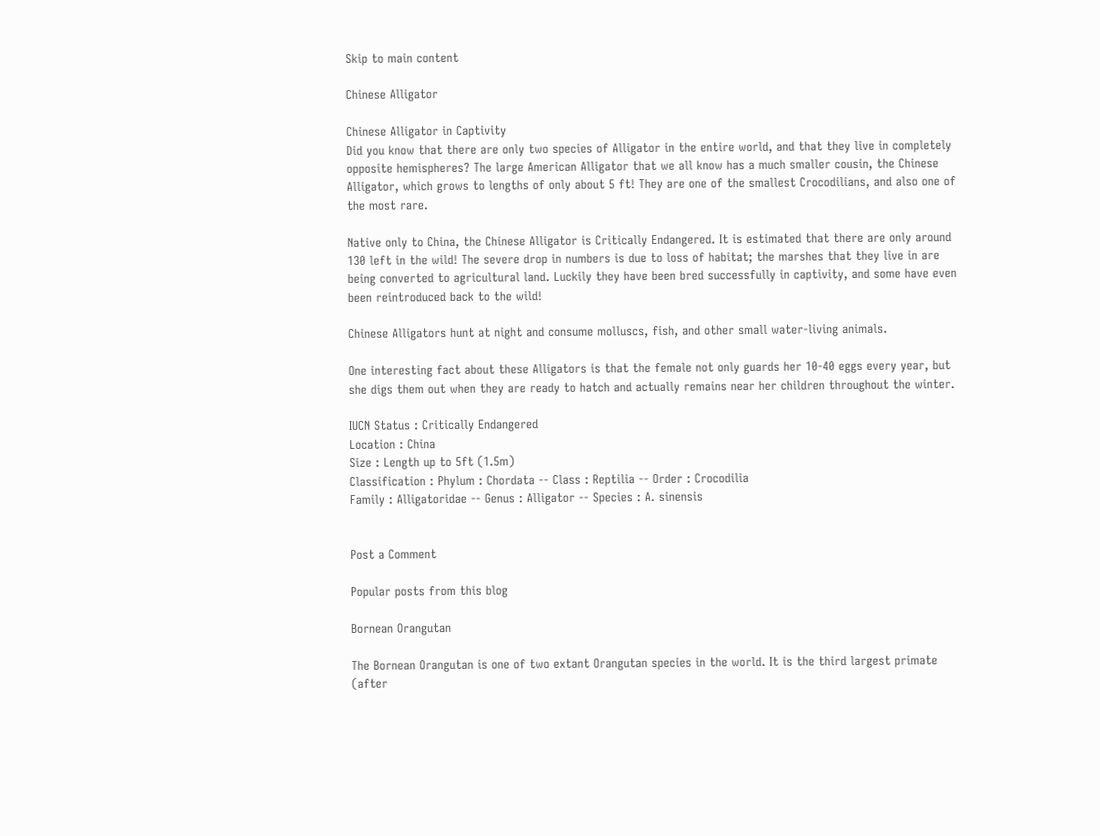Skip to main content

Chinese Alligator

Chinese Alligator in Captivity
Did you know that there are only two species of Alligator in the entire world, and that they live in completely opposite hemispheres? The large American Alligator that we all know has a much smaller cousin, the Chinese Alligator, which grows to lengths of only about 5 ft! They are one of the smallest Crocodilians, and also one of the most rare.

Native only to China, the Chinese Alligator is Critically Endangered. It is estimated that there are only around 130 left in the wild! The severe drop in numbers is due to loss of habitat; the marshes that they live in are being converted to agricultural land. Luckily they have been bred successfully in captivity, and some have even been reintroduced back to the wild!

Chinese Alligators hunt at night and consume molluscs, fish, and other small water-living animals.

One interesting fact about these Alligators is that the female not only guards her 10-40 eggs every year, but she digs them out when they are ready to hatch and actually remains near her children throughout the winter.

IUCN Status : Critically Endangered
Location : China
Size : Length up to 5ft (1.5m)
Classification : Phylum : Chordata -- Class : Reptilia -- Order : Crocodilia
Family : Alligatoridae -- Genus : Alligator -- Species : A. sinensis


Post a Comment

Popular posts from this blog

Bornean Orangutan

The Bornean Orangutan is one of two extant Orangutan species in the world. It is the third largest primate (after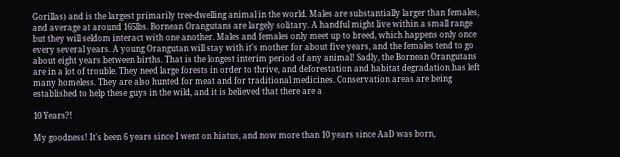Gorillas) and is the largest primarily tree-dwelling animal in the world. Males are substantially larger than females, and average at around 165lbs. Bornean Orangutans are largely solitary. A handful might live within a small range but they will seldom interact with one another. Males and females only meet up to breed, which happens only once every several years. A young Orangutan will stay with it's mother for about five years, and the females tend to go about eight years between births. That is the longest interim period of any animal! Sadly, the Bornean Orangutans are in a lot of trouble. They need large forests in order to thrive, and deforestation and habitat degradation has left many homeless. They are also hunted for meat and for traditional medicines. Conservation areas are being established to help these guys in the wild, and it is believed that there are a

10 Years?!

My goodness! It's been 6 years since I went on hiatus, and now more than 10 years since AaD was born,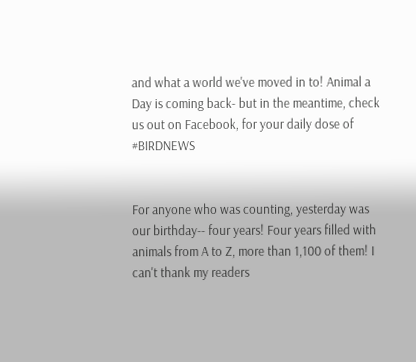and what a world we've moved in to! Animal a Day is coming back- but in the meantime, check us out on Facebook, for your daily dose of #BIRDNEWS


For anyone who was counting, yesterday was our birthday-- four years! Four years filled with animals from A to Z, more than 1,100 of them! I can't thank my readers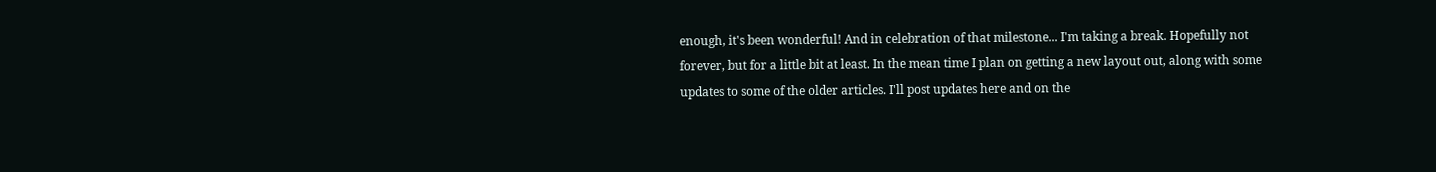enough, it's been wonderful! And in celebration of that milestone... I'm taking a break. Hopefully not forever, but for a little bit at least. In the mean time I plan on getting a new layout out, along with some updates to some of the older articles. I'll post updates here and on the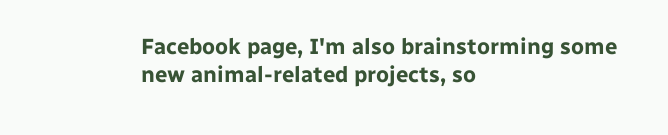Facebook page, I'm also brainstorming some new animal-related projects, so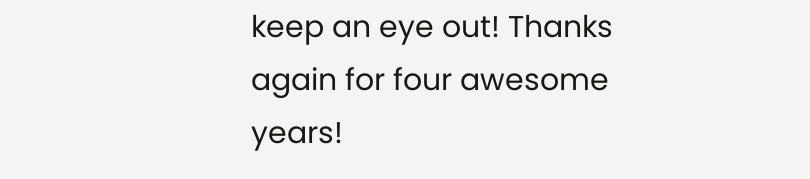keep an eye out! Thanks again for four awesome years!